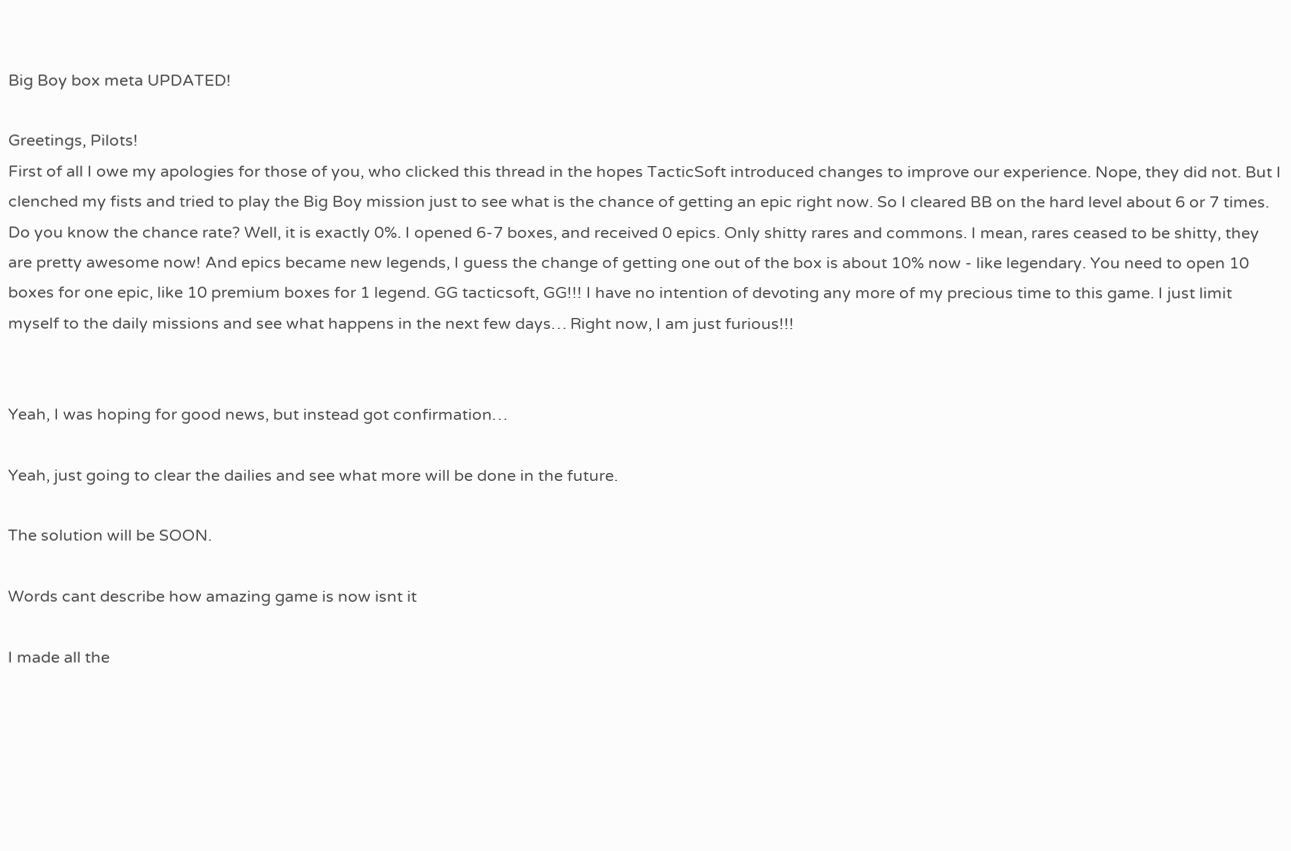Big Boy box meta UPDATED!

Greetings, Pilots!
First of all I owe my apologies for those of you, who clicked this thread in the hopes TacticSoft introduced changes to improve our experience. Nope, they did not. But I clenched my fists and tried to play the Big Boy mission just to see what is the chance of getting an epic right now. So I cleared BB on the hard level about 6 or 7 times. Do you know the chance rate? Well, it is exactly 0%. I opened 6-7 boxes, and received 0 epics. Only shitty rares and commons. I mean, rares ceased to be shitty, they are pretty awesome now! And epics became new legends, I guess the change of getting one out of the box is about 10% now - like legendary. You need to open 10 boxes for one epic, like 10 premium boxes for 1 legend. GG tacticsoft, GG!!! I have no intention of devoting any more of my precious time to this game. I just limit myself to the daily missions and see what happens in the next few days… Right now, I am just furious!!!


Yeah, I was hoping for good news, but instead got confirmation…

Yeah, just going to clear the dailies and see what more will be done in the future.

The solution will be SOON.

Words cant describe how amazing game is now isnt it

I made all the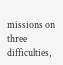missions on three difficulties,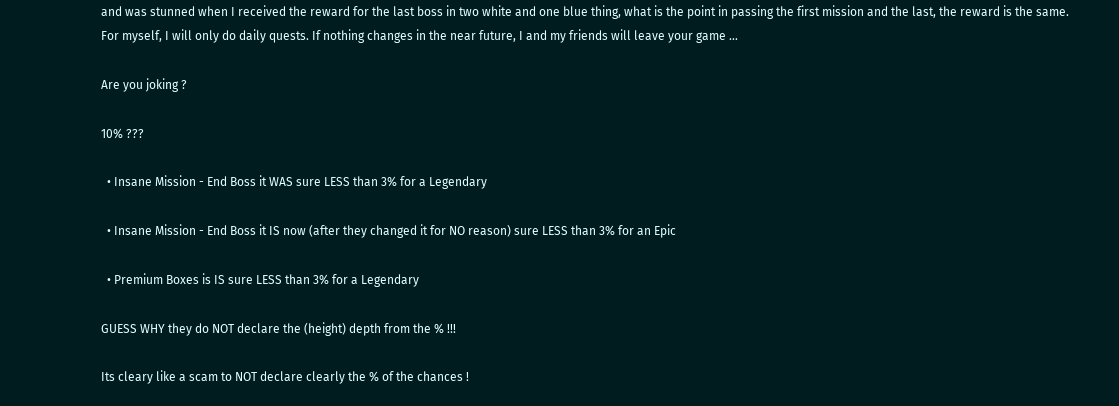and was stunned when I received the reward for the last boss in two white and one blue thing, what is the point in passing the first mission and the last, the reward is the same. For myself, I will only do daily quests. If nothing changes in the near future, I and my friends will leave your game …

Are you joking ?

10% ???

  • Insane Mission - End Boss it WAS sure LESS than 3% for a Legendary

  • Insane Mission - End Boss it IS now (after they changed it for NO reason) sure LESS than 3% for an Epic

  • Premium Boxes is IS sure LESS than 3% for a Legendary

GUESS WHY they do NOT declare the (height) depth from the % !!!

Its cleary like a scam to NOT declare clearly the % of the chances !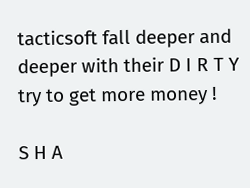tacticsoft fall deeper and deeper with their D I R T Y try to get more money !

S H A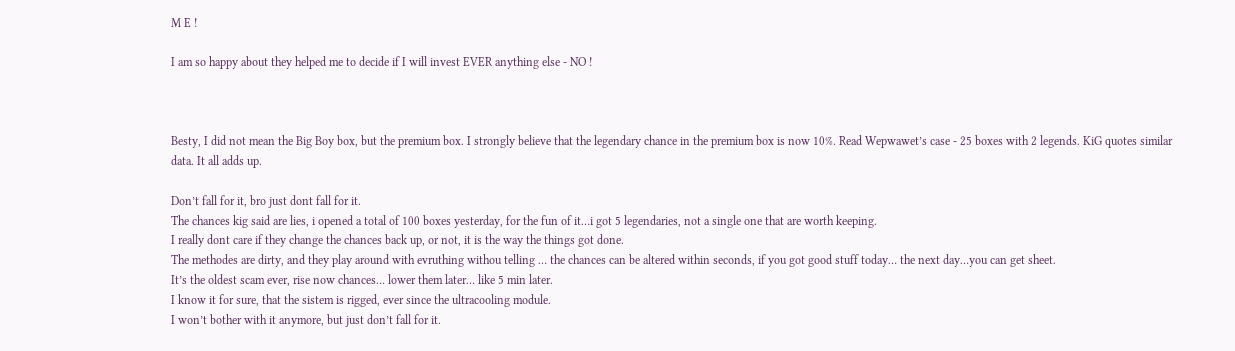M E !

I am so happy about they helped me to decide if I will invest EVER anything else - NO !



Besty, I did not mean the Big Boy box, but the premium box. I strongly believe that the legendary chance in the premium box is now 10%. Read Wepwawet’s case - 25 boxes with 2 legends. KiG quotes similar data. It all adds up.

Don’t fall for it, bro just dont fall for it.
The chances kig said are lies, i opened a total of 100 boxes yesterday, for the fun of it…i got 5 legendaries, not a single one that are worth keeping.
I really dont care if they change the chances back up, or not, it is the way the things got done.
The methodes are dirty, and they play around with evruthing withou telling … the chances can be altered within seconds, if you got good stuff today… the next day…you can get sheet.
It’s the oldest scam ever, rise now chances… lower them later… like 5 min later.
I know it for sure, that the sistem is rigged, ever since the ultracooling module.
I won’t bother with it anymore, but just don’t fall for it.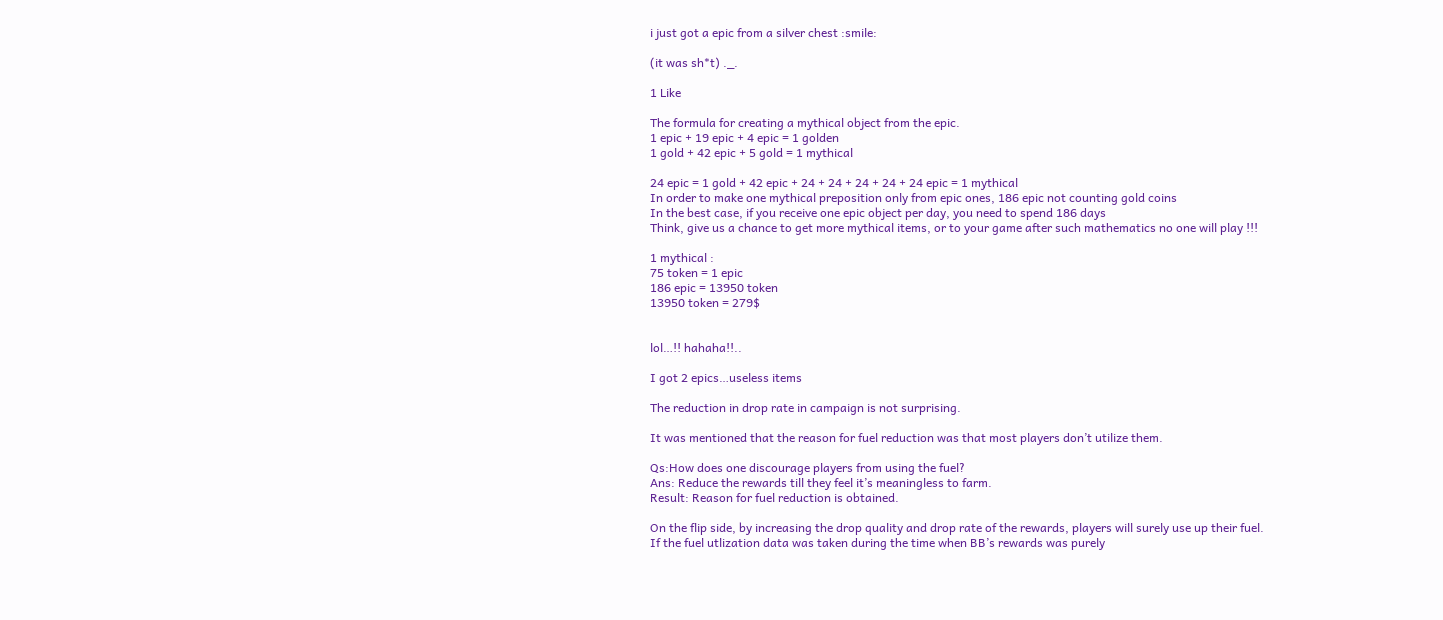i just got a epic from a silver chest :smile:

(it was sh*t) ._.

1 Like

The formula for creating a mythical object from the epic.
1 epic + 19 epic + 4 epic = 1 golden
1 gold + 42 epic + 5 gold = 1 mythical

24 epic = 1 gold + 42 epic + 24 + 24 + 24 + 24 + 24 epic = 1 mythical
In order to make one mythical preposition only from epic ones, 186 epic not counting gold coins
In the best case, if you receive one epic object per day, you need to spend 186 days
Think, give us a chance to get more mythical items, or to your game after such mathematics no one will play !!!

1 mythical :
75 token = 1 epic
186 epic = 13950 token
13950 token = 279$


lol…!! hahaha!!..

I got 2 epics…useless items

The reduction in drop rate in campaign is not surprising.

It was mentioned that the reason for fuel reduction was that most players don’t utilize them.

Qs:How does one discourage players from using the fuel?
Ans: Reduce the rewards till they feel it’s meaningless to farm.
Result: Reason for fuel reduction is obtained.

On the flip side, by increasing the drop quality and drop rate of the rewards, players will surely use up their fuel.
If the fuel utlization data was taken during the time when BB’s rewards was purely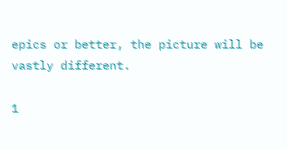epics or better, the picture will be vastly different.

1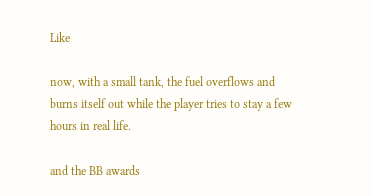Like

now, with a small tank, the fuel overflows and burns itself out while the player tries to stay a few hours in real life.

and the BB awards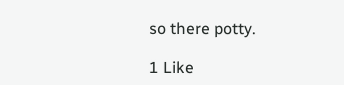so there potty.

1 Like